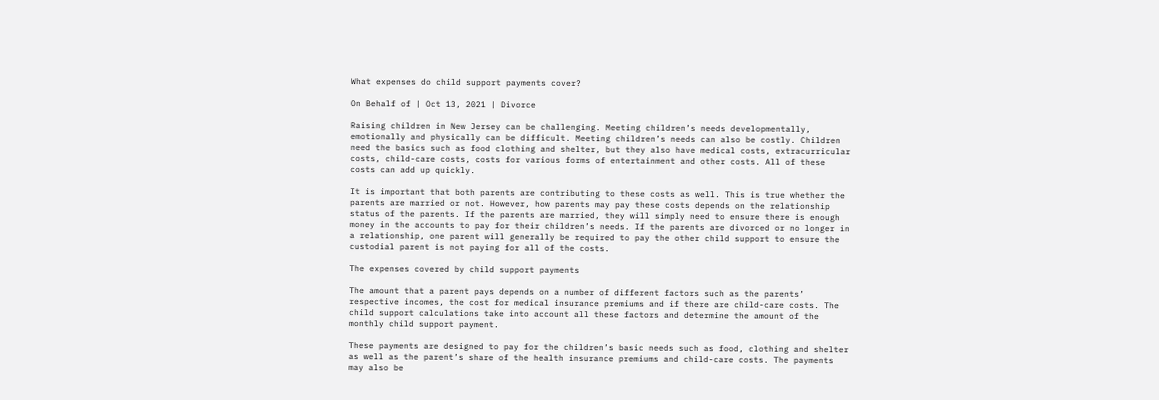What expenses do child support payments cover?

On Behalf of | Oct 13, 2021 | Divorce

Raising children in New Jersey can be challenging. Meeting children’s needs developmentally, emotionally and physically can be difficult. Meeting children’s needs can also be costly. Children need the basics such as food clothing and shelter, but they also have medical costs, extracurricular costs, child-care costs, costs for various forms of entertainment and other costs. All of these costs can add up quickly.

It is important that both parents are contributing to these costs as well. This is true whether the parents are married or not. However, how parents may pay these costs depends on the relationship status of the parents. If the parents are married, they will simply need to ensure there is enough money in the accounts to pay for their children’s needs. If the parents are divorced or no longer in a relationship, one parent will generally be required to pay the other child support to ensure the custodial parent is not paying for all of the costs.

The expenses covered by child support payments

The amount that a parent pays depends on a number of different factors such as the parents’ respective incomes, the cost for medical insurance premiums and if there are child-care costs. The child support calculations take into account all these factors and determine the amount of the monthly child support payment.

These payments are designed to pay for the children’s basic needs such as food, clothing and shelter as well as the parent’s share of the health insurance premiums and child-care costs. The payments may also be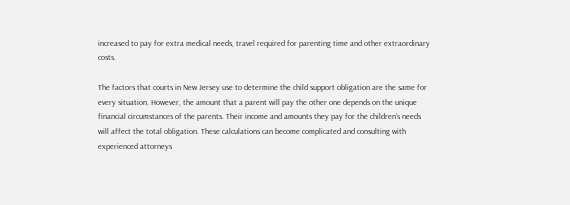increased to pay for extra medical needs, travel required for parenting time and other extraordinary costs.

The factors that courts in New Jersey use to determine the child support obligation are the same for every situation. However, the amount that a parent will pay the other one depends on the unique financial circumstances of the parents. Their income and amounts they pay for the children’s needs will affect the total obligation. These calculations can become complicated and consulting with experienced attorneys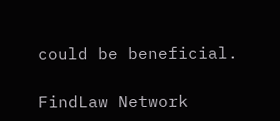could be beneficial.

FindLaw Network